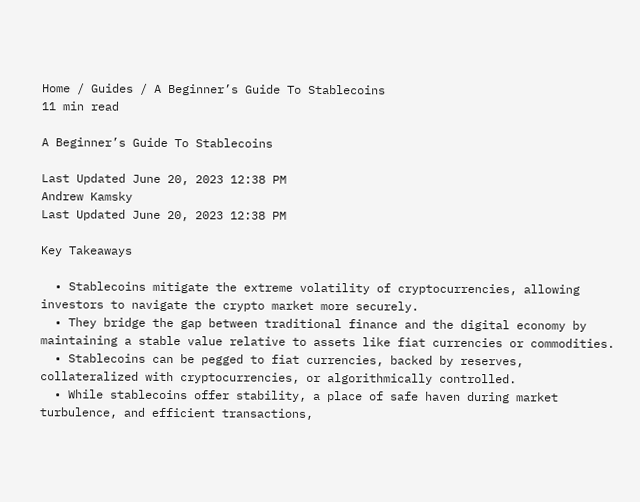Home / Guides / A Beginner’s Guide To Stablecoins
11 min read

A Beginner’s Guide To Stablecoins

Last Updated June 20, 2023 12:38 PM
Andrew Kamsky
Last Updated June 20, 2023 12:38 PM

Key Takeaways

  • Stablecoins mitigate the extreme volatility of cryptocurrencies, allowing investors to navigate the crypto market more securely.
  • They bridge the gap between traditional finance and the digital economy by maintaining a stable value relative to assets like fiat currencies or commodities.
  • Stablecoins can be pegged to fiat currencies, backed by reserves, collateralized with cryptocurrencies, or algorithmically controlled.
  • While stablecoins offer stability, a place of safe haven during market turbulence, and efficient transactions,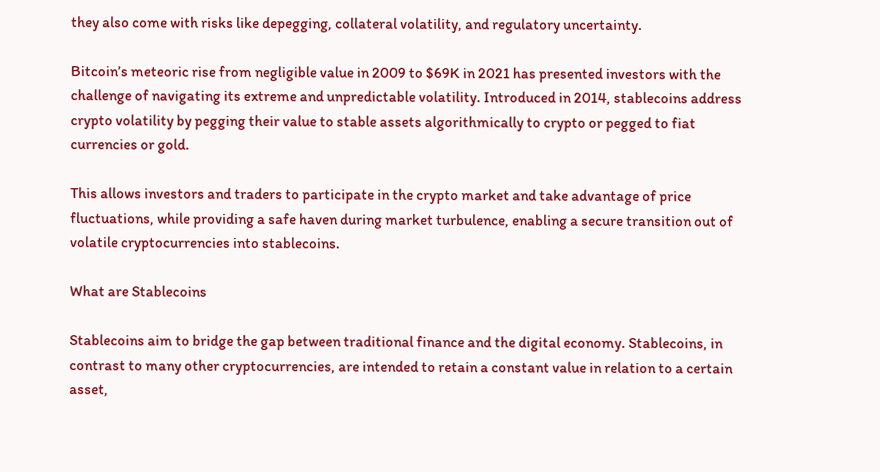they also come with risks like depegging, collateral volatility, and regulatory uncertainty.

Bitcoin’s meteoric rise from negligible value in 2009 to $69K in 2021 has presented investors with the challenge of navigating its extreme and unpredictable volatility. Introduced in 2014, stablecoins address crypto volatility by pegging their value to stable assets algorithmically to crypto or pegged to fiat currencies or gold.

This allows investors and traders to participate in the crypto market and take advantage of price fluctuations, while providing a safe haven during market turbulence, enabling a secure transition out of volatile cryptocurrencies into stablecoins.

What are Stablecoins

Stablecoins aim to bridge the gap between traditional finance and the digital economy. Stablecoins, in contrast to many other cryptocurrencies, are intended to retain a constant value in relation to a certain asset,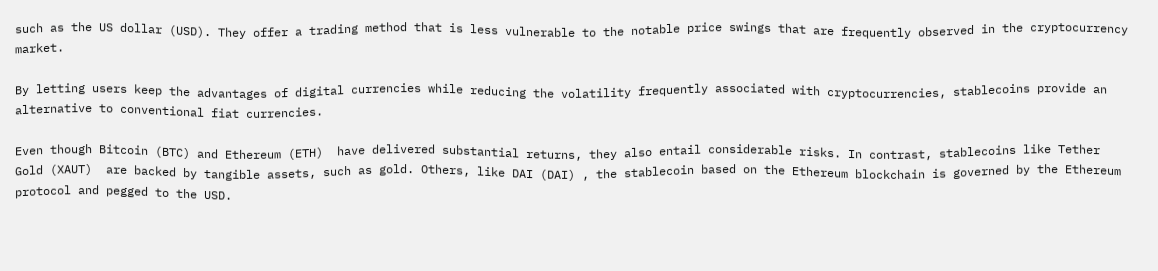such as the US dollar (USD). They offer a trading method that is less vulnerable to the notable price swings that are frequently observed in the cryptocurrency market.

By letting users keep the advantages of digital currencies while reducing the volatility frequently associated with cryptocurrencies, stablecoins provide an alternative to conventional fiat currencies.

Even though Bitcoin (BTC) and Ethereum (ETH)  have delivered substantial returns, they also entail considerable risks. In contrast, stablecoins like Tether Gold (XAUT)  are backed by tangible assets, such as gold. Others, like DAI (DAI) , the stablecoin based on the Ethereum blockchain is governed by the Ethereum protocol and pegged to the USD.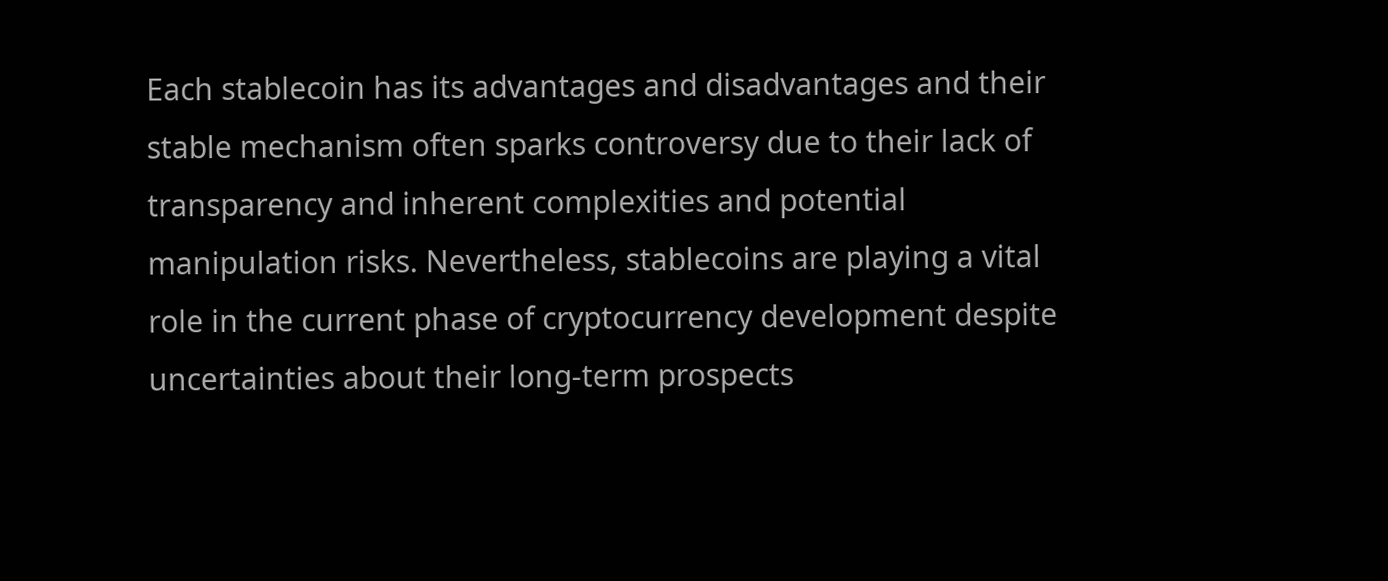Each stablecoin has its advantages and disadvantages and their stable mechanism often sparks controversy due to their lack of transparency and inherent complexities and potential manipulation risks. Nevertheless, stablecoins are playing a vital role in the current phase of cryptocurrency development despite uncertainties about their long-term prospects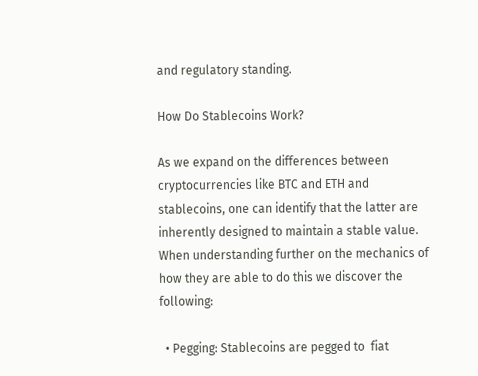and regulatory standing.

How Do Stablecoins Work?

As we expand on the differences between cryptocurrencies like BTC and ETH and stablecoins, one can identify that the latter are inherently designed to maintain a stable value. When understanding further on the mechanics of how they are able to do this we discover the following:

  • Pegging: Stablecoins are pegged to  fiat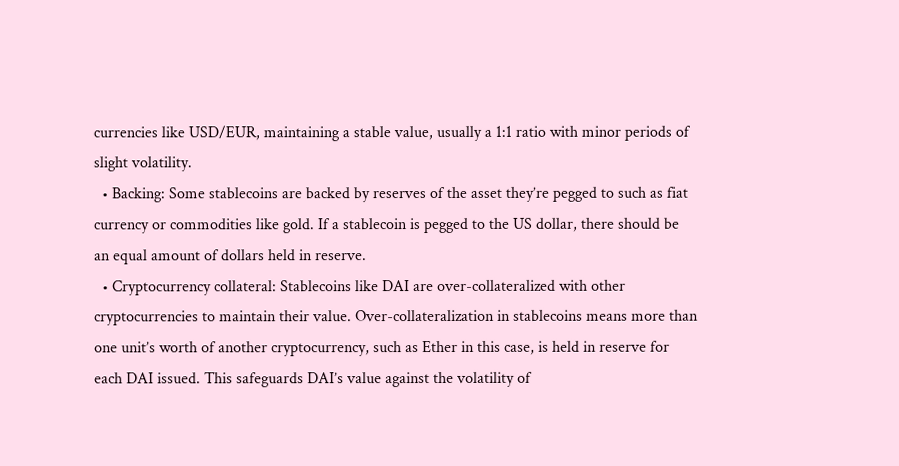currencies like USD/EUR, maintaining a stable value, usually a 1:1 ratio with minor periods of slight volatility.
  • Backing: Some stablecoins are backed by reserves of the asset they’re pegged to such as fiat currency or commodities like gold. If a stablecoin is pegged to the US dollar, there should be an equal amount of dollars held in reserve.
  • Cryptocurrency collateral: Stablecoins like DAI are over-collateralized with other cryptocurrencies to maintain their value. Over-collateralization in stablecoins means more than one unit’s worth of another cryptocurrency, such as Ether in this case, is held in reserve for each DAI issued. This safeguards DAI’s value against the volatility of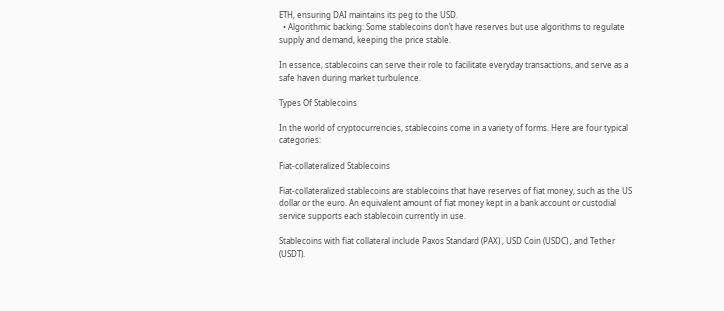ETH, ensuring DAI maintains its peg to the USD.
  • Algorithmic backing: Some stablecoins don’t have reserves but use algorithms to regulate supply and demand, keeping the price stable.

In essence, stablecoins can serve their role to facilitate everyday transactions, and serve as a safe haven during market turbulence.

Types Of Stablecoins

In the world of cryptocurrencies, stablecoins come in a variety of forms. Here are four typical categories:

Fiat-collateralized Stablecoins

Fiat-collateralized stablecoins are stablecoins that have reserves of fiat money, such as the US dollar or the euro. An equivalent amount of fiat money kept in a bank account or custodial service supports each stablecoin currently in use.

Stablecoins with fiat collateral include Paxos Standard (PAX) , USD Coin (USDC) , and Tether (USDT).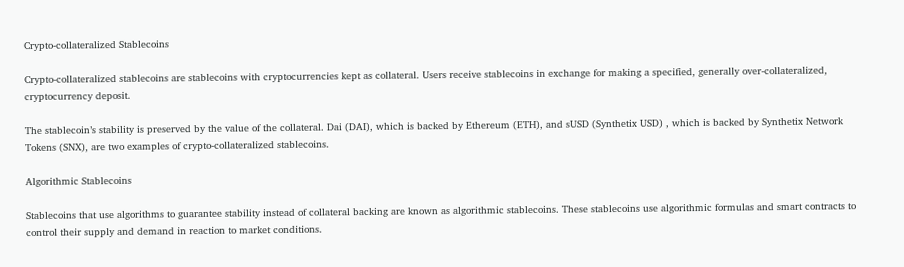Crypto-collateralized Stablecoins

Crypto-collateralized stablecoins are stablecoins with cryptocurrencies kept as collateral. Users receive stablecoins in exchange for making a specified, generally over-collateralized, cryptocurrency deposit.

The stablecoin’s stability is preserved by the value of the collateral. Dai (DAI), which is backed by Ethereum (ETH), and sUSD (Synthetix USD) , which is backed by Synthetix Network Tokens (SNX), are two examples of crypto-collateralized stablecoins.

Algorithmic Stablecoins

Stablecoins that use algorithms to guarantee stability instead of collateral backing are known as algorithmic stablecoins. These stablecoins use algorithmic formulas and smart contracts to control their supply and demand in reaction to market conditions.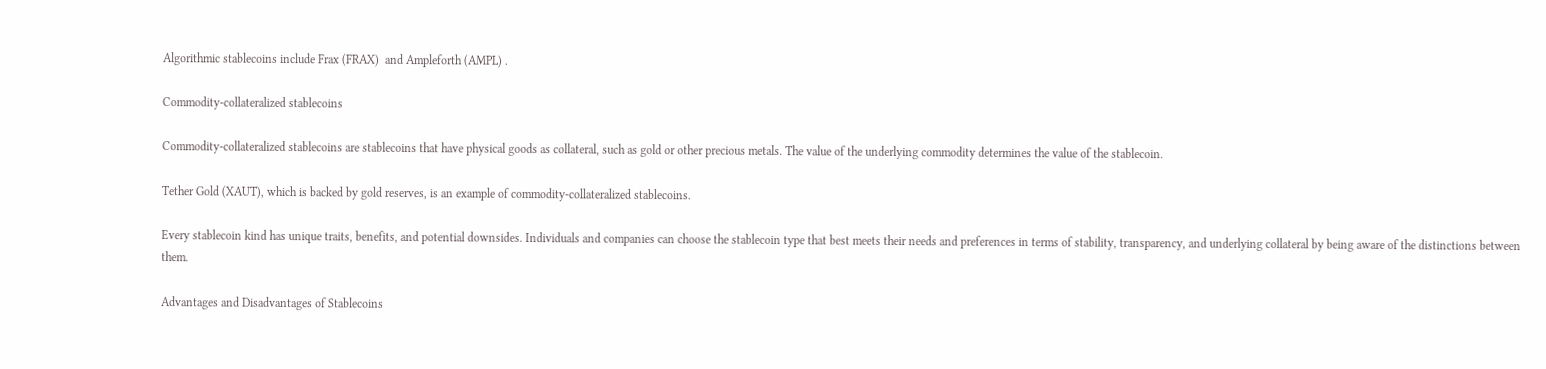Algorithmic stablecoins include Frax (FRAX)  and Ampleforth (AMPL) .

Commodity-collateralized stablecoins

Commodity-collateralized stablecoins are stablecoins that have physical goods as collateral, such as gold or other precious metals. The value of the underlying commodity determines the value of the stablecoin.

Tether Gold (XAUT), which is backed by gold reserves, is an example of commodity-collateralized stablecoins.

Every stablecoin kind has unique traits, benefits, and potential downsides. Individuals and companies can choose the stablecoin type that best meets their needs and preferences in terms of stability, transparency, and underlying collateral by being aware of the distinctions between them.

Advantages and Disadvantages of Stablecoins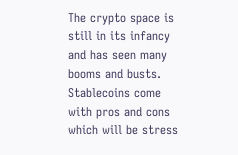The crypto space is still in its infancy and has seen many booms and busts. Stablecoins come with pros and cons which will be stress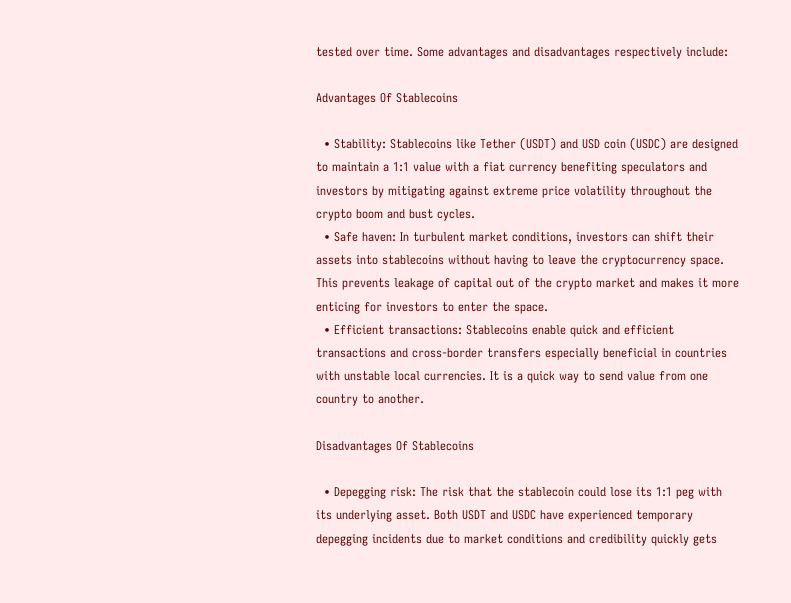tested over time. Some advantages and disadvantages respectively include:

Advantages Of Stablecoins

  • Stability: Stablecoins like Tether (USDT) and USD coin (USDC) are designed to maintain a 1:1 value with a fiat currency benefiting speculators and investors by mitigating against extreme price volatility throughout the crypto boom and bust cycles.
  • Safe haven: In turbulent market conditions, investors can shift their assets into stablecoins without having to leave the cryptocurrency space. This prevents leakage of capital out of the crypto market and makes it more enticing for investors to enter the space.
  • Efficient transactions: Stablecoins enable quick and efficient transactions and cross-border transfers especially beneficial in countries with unstable local currencies. It is a quick way to send value from one country to another.

Disadvantages Of Stablecoins

  • Depegging risk: The risk that the stablecoin could lose its 1:1 peg with its underlying asset. Both USDT and USDC have experienced temporary depegging incidents due to market conditions and credibility quickly gets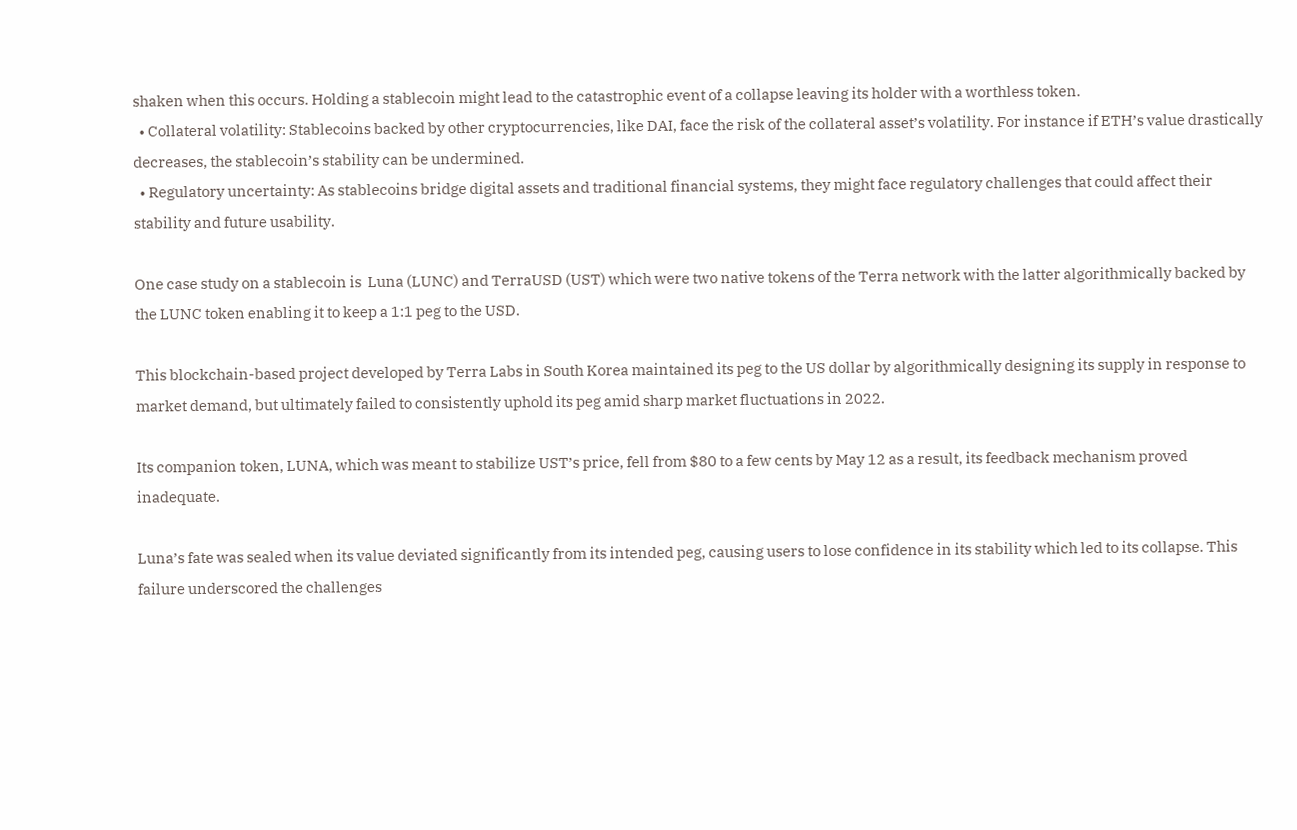shaken when this occurs. Holding a stablecoin might lead to the catastrophic event of a collapse leaving its holder with a worthless token.
  • Collateral volatility: Stablecoins backed by other cryptocurrencies, like DAI, face the risk of the collateral asset’s volatility. For instance if ETH’s value drastically decreases, the stablecoin’s stability can be undermined.
  • Regulatory uncertainty: As stablecoins bridge digital assets and traditional financial systems, they might face regulatory challenges that could affect their stability and future usability.

One case study on a stablecoin is  Luna (LUNC) and TerraUSD (UST) which were two native tokens of the Terra network with the latter algorithmically backed by the LUNC token enabling it to keep a 1:1 peg to the USD.

This blockchain-based project developed by Terra Labs in South Korea maintained its peg to the US dollar by algorithmically designing its supply in response to market demand, but ultimately failed to consistently uphold its peg amid sharp market fluctuations in 2022.

Its companion token, LUNA, which was meant to stabilize UST’s price, fell from $80 to a few cents by May 12 as a result, its feedback mechanism proved inadequate.

Luna’s fate was sealed when its value deviated significantly from its intended peg, causing users to lose confidence in its stability which led to its collapse. This failure underscored the challenges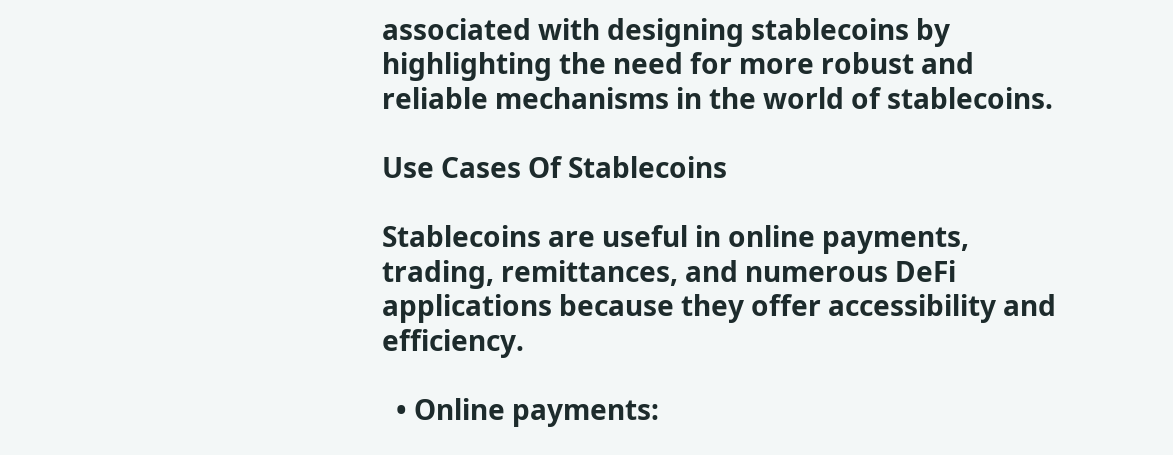associated with designing stablecoins by highlighting the need for more robust and reliable mechanisms in the world of stablecoins.

Use Cases Of Stablecoins

Stablecoins are useful in online payments, trading, remittances, and numerous DeFi applications because they offer accessibility and efficiency.

  • Online payments: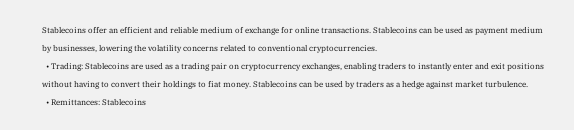Stablecoins offer an efficient and reliable medium of exchange for online transactions. Stablecoins can be used as payment medium by businesses, lowering the volatility concerns related to conventional cryptocurrencies.
  • Trading: Stablecoins are used as a trading pair on cryptocurrency exchanges, enabling traders to instantly enter and exit positions without having to convert their holdings to fiat money. Stablecoins can be used by traders as a hedge against market turbulence.
  • Remittances: Stablecoins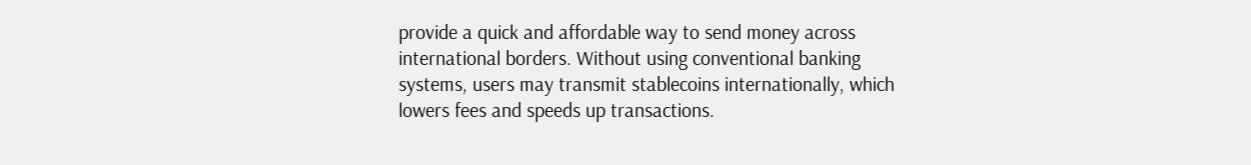provide a quick and affordable way to send money across international borders. Without using conventional banking systems, users may transmit stablecoins internationally, which lowers fees and speeds up transactions.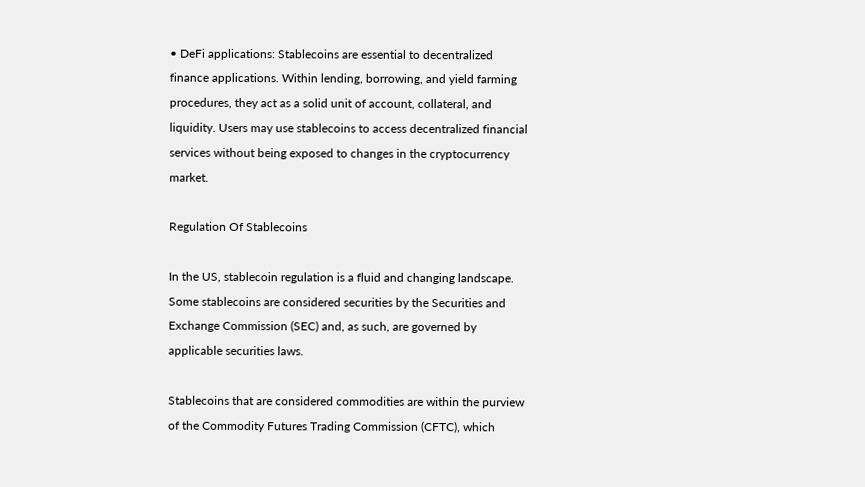• DeFi applications: Stablecoins are essential to decentralized finance applications. Within lending, borrowing, and yield farming procedures, they act as a solid unit of account, collateral, and liquidity. Users may use stablecoins to access decentralized financial services without being exposed to changes in the cryptocurrency market.

Regulation Of Stablecoins

In the US, stablecoin regulation is a fluid and changing landscape. Some stablecoins are considered securities by the Securities and Exchange Commission (SEC) and, as such, are governed by applicable securities laws.

Stablecoins that are considered commodities are within the purview of the Commodity Futures Trading Commission (CFTC), which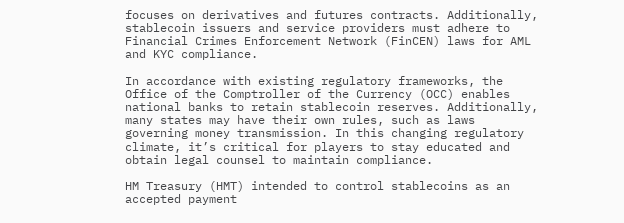focuses on derivatives and futures contracts. Additionally, stablecoin issuers and service providers must adhere to Financial Crimes Enforcement Network (FinCEN) laws for AML and KYC compliance.

In accordance with existing regulatory frameworks, the Office of the Comptroller of the Currency (OCC) enables national banks to retain stablecoin reserves. Additionally, many states may have their own rules, such as laws governing money transmission. In this changing regulatory climate, it’s critical for players to stay educated and obtain legal counsel to maintain compliance.

HM Treasury (HMT) intended to control stablecoins as an accepted payment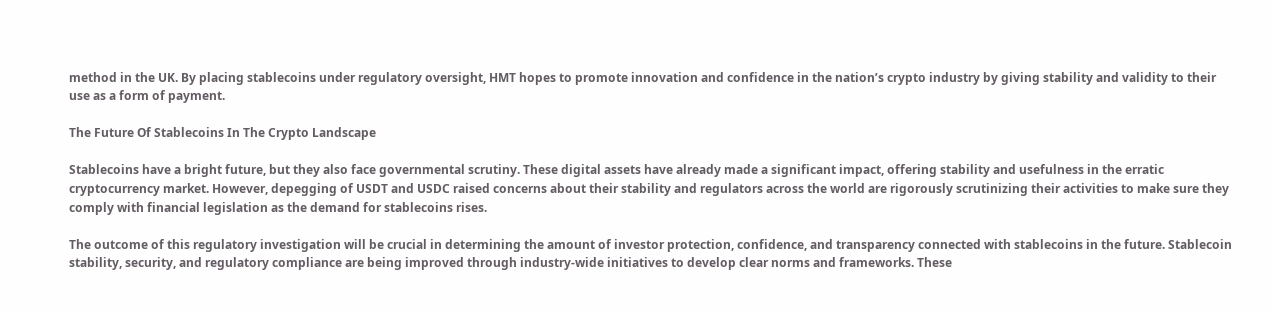method in the UK. By placing stablecoins under regulatory oversight, HMT hopes to promote innovation and confidence in the nation’s crypto industry by giving stability and validity to their use as a form of payment.

The Future Of Stablecoins In The Crypto Landscape

Stablecoins have a bright future, but they also face governmental scrutiny. These digital assets have already made a significant impact, offering stability and usefulness in the erratic cryptocurrency market. However, depegging of USDT and USDC raised concerns about their stability and regulators across the world are rigorously scrutinizing their activities to make sure they comply with financial legislation as the demand for stablecoins rises.

The outcome of this regulatory investigation will be crucial in determining the amount of investor protection, confidence, and transparency connected with stablecoins in the future. Stablecoin stability, security, and regulatory compliance are being improved through industry-wide initiatives to develop clear norms and frameworks. These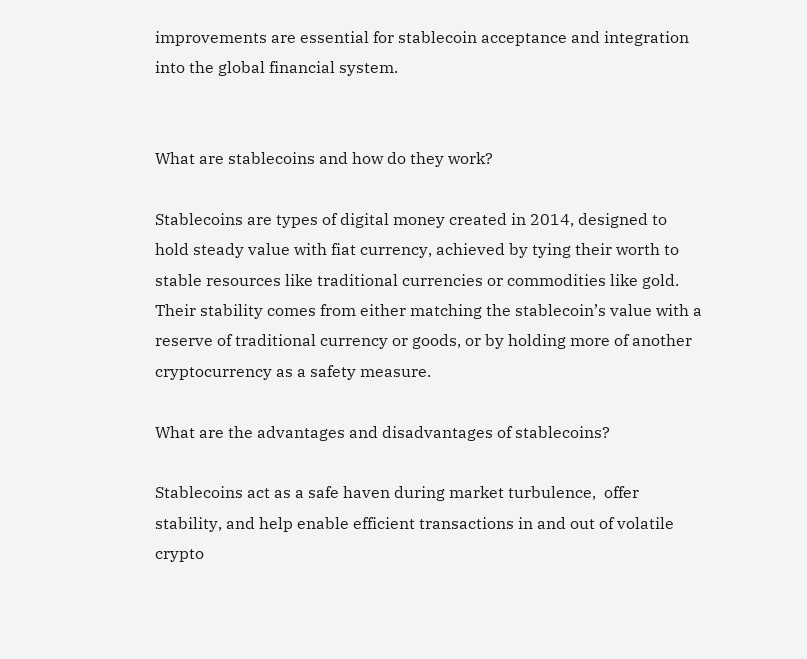improvements are essential for stablecoin acceptance and integration into the global financial system.


What are stablecoins and how do they work?

Stablecoins are types of digital money created in 2014, designed to hold steady value with fiat currency, achieved by tying their worth to stable resources like traditional currencies or commodities like gold. Their stability comes from either matching the stablecoin’s value with a reserve of traditional currency or goods, or by holding more of another cryptocurrency as a safety measure.

What are the advantages and disadvantages of stablecoins?

Stablecoins act as a safe haven during market turbulence,  offer stability, and help enable efficient transactions in and out of volatile crypto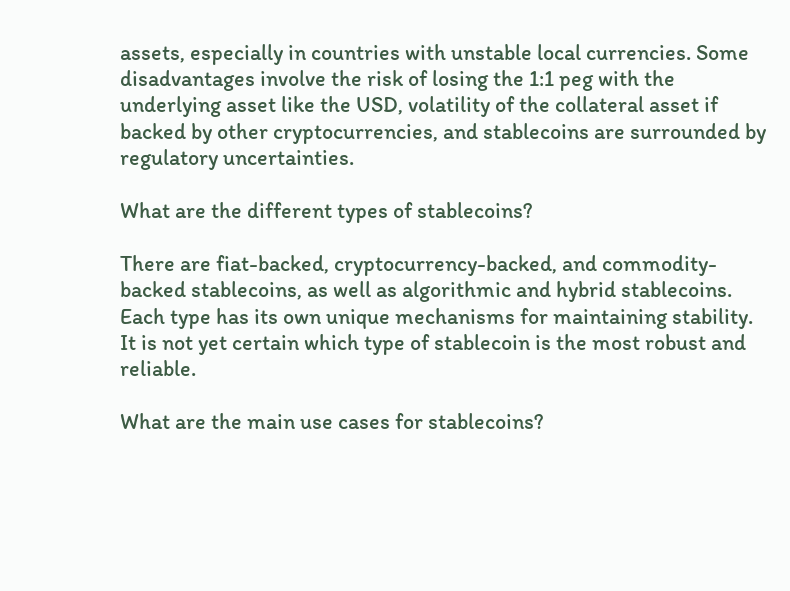assets, especially in countries with unstable local currencies. Some disadvantages involve the risk of losing the 1:1 peg with the underlying asset like the USD, volatility of the collateral asset if backed by other cryptocurrencies, and stablecoins are surrounded by regulatory uncertainties.

What are the different types of stablecoins?

There are fiat-backed, cryptocurrency-backed, and commodity-backed stablecoins, as well as algorithmic and hybrid stablecoins. Each type has its own unique mechanisms for maintaining stability. It is not yet certain which type of stablecoin is the most robust and reliable.

What are the main use cases for stablecoins?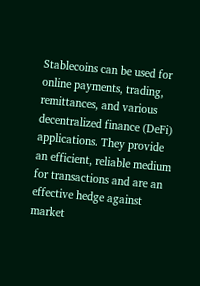Stablecoins can be used for online payments, trading, remittances, and various decentralized finance (DeFi) applications. They provide an efficient, reliable medium for transactions and are an effective hedge against market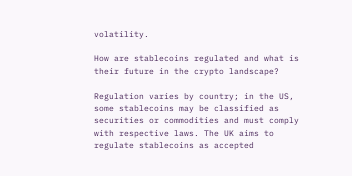volatility.

How are stablecoins regulated and what is their future in the crypto landscape?

Regulation varies by country; in the US, some stablecoins may be classified as securities or commodities and must comply with respective laws. The UK aims to regulate stablecoins as accepted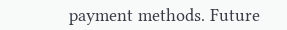payment methods. Future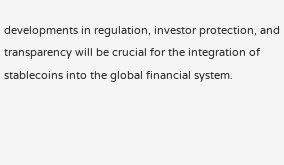developments in regulation, investor protection, and transparency will be crucial for the integration of stablecoins into the global financial system.